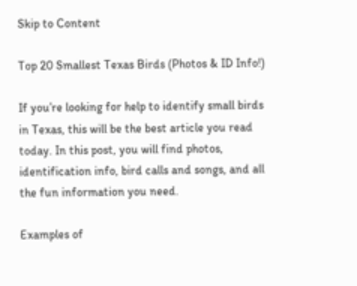Skip to Content

Top 20 Smallest Texas Birds (Photos & ID Info!)

If you’re looking for help to identify small birds in Texas, this will be the best article you read today. In this post, you will find photos, identification info, bird calls and songs, and all the fun information you need.

Examples of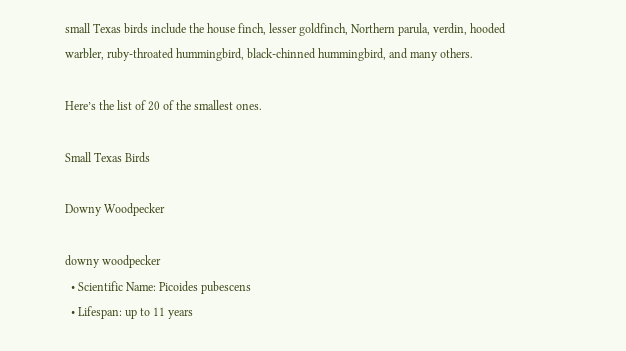small Texas birds include the house finch, lesser goldfinch, Northern parula, verdin, hooded warbler, ruby-throated hummingbird, black-chinned hummingbird, and many others.

Here’s the list of 20 of the smallest ones.

Small Texas Birds

Downy Woodpecker

downy woodpecker
  • Scientific Name: Picoides pubescens
  • Lifespan: up to 11 years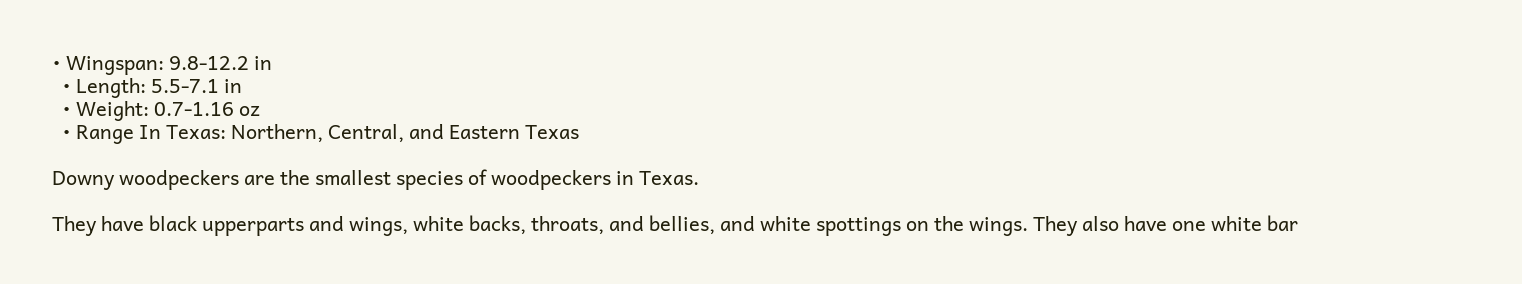• Wingspan: 9.8-12.2 in
  • Length: 5.5-7.1 in
  • Weight: 0.7-1.16 oz
  • Range In Texas: Northern, Central, and Eastern Texas

Downy woodpeckers are the smallest species of woodpeckers in Texas.

They have black upperparts and wings, white backs, throats, and bellies, and white spottings on the wings. They also have one white bar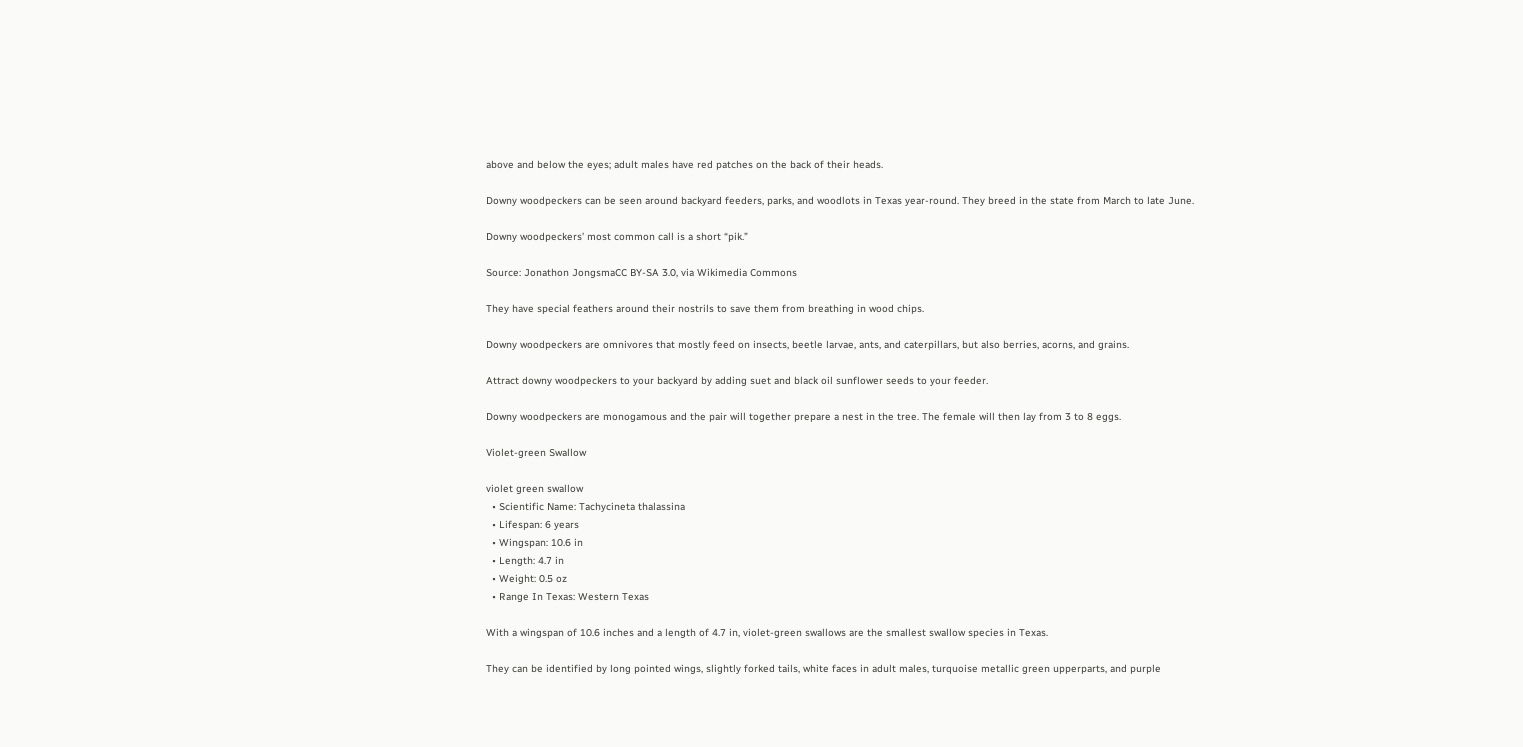above and below the eyes; adult males have red patches on the back of their heads.

Downy woodpeckers can be seen around backyard feeders, parks, and woodlots in Texas year-round. They breed in the state from March to late June.

Downy woodpeckers’ most common call is a short “pik.”

Source: Jonathon JongsmaCC BY-SA 3.0, via Wikimedia Commons

They have special feathers around their nostrils to save them from breathing in wood chips.

Downy woodpeckers are omnivores that mostly feed on insects, beetle larvae, ants, and caterpillars, but also berries, acorns, and grains.

Attract downy woodpeckers to your backyard by adding suet and black oil sunflower seeds to your feeder.

Downy woodpeckers are monogamous and the pair will together prepare a nest in the tree. The female will then lay from 3 to 8 eggs.

Violet-green Swallow

violet green swallow
  • Scientific Name: Tachycineta thalassina
  • Lifespan: 6 years
  • Wingspan: 10.6 in
  • Length: 4.7 in
  • Weight: 0.5 oz
  • Range In Texas: Western Texas

With a wingspan of 10.6 inches and a length of 4.7 in, violet-green swallows are the smallest swallow species in Texas.

They can be identified by long pointed wings, slightly forked tails, white faces in adult males, turquoise metallic green upperparts, and purple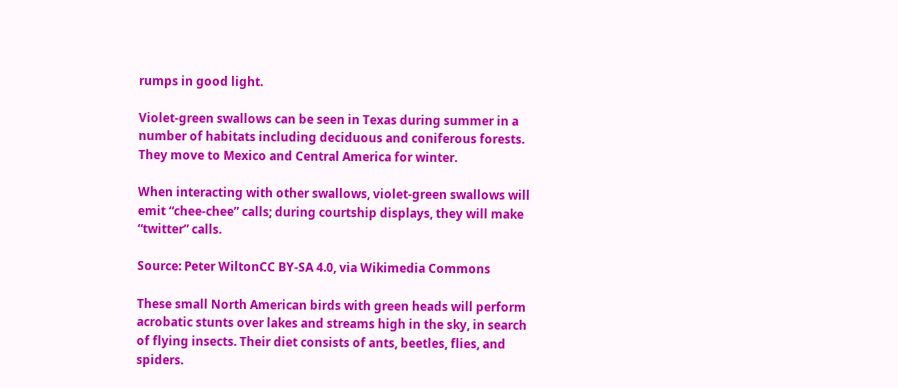rumps in good light.

Violet-green swallows can be seen in Texas during summer in a number of habitats including deciduous and coniferous forests. They move to Mexico and Central America for winter.

When interacting with other swallows, violet-green swallows will emit “chee-chee” calls; during courtship displays, they will make “twitter” calls.

Source: Peter WiltonCC BY-SA 4.0, via Wikimedia Commons

These small North American birds with green heads will perform acrobatic stunts over lakes and streams high in the sky, in search of flying insects. Their diet consists of ants, beetles, flies, and spiders.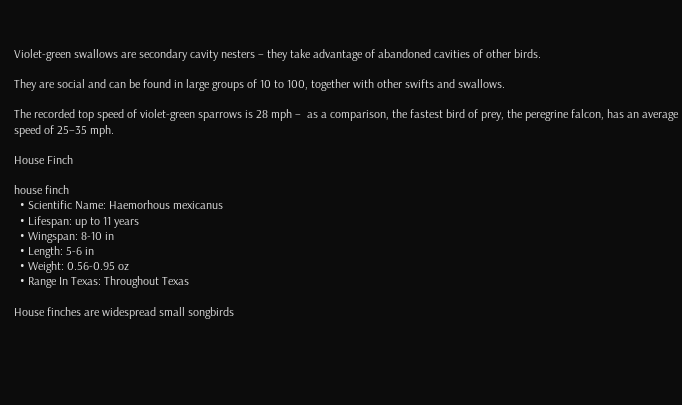Violet-green swallows are secondary cavity nesters – they take advantage of abandoned cavities of other birds.

They are social and can be found in large groups of 10 to 100, together with other swifts and swallows.

The recorded top speed of violet-green sparrows is 28 mph –  as a comparison, the fastest bird of prey, the peregrine falcon, has an average speed of 25–35 mph.

House Finch

house finch
  • Scientific Name: Haemorhous mexicanus
  • Lifespan: up to 11 years
  • Wingspan: 8-10 in
  • Length: 5-6 in
  • Weight: 0.56-0.95 oz
  • Range In Texas: Throughout Texas

House finches are widespread small songbirds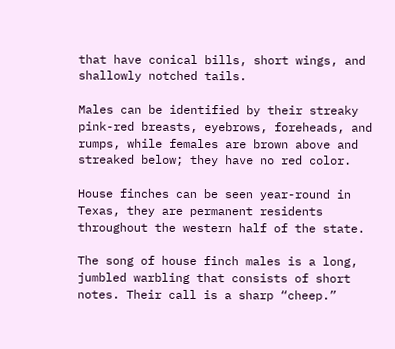that have conical bills, short wings, and shallowly notched tails.

Males can be identified by their streaky pink-red breasts, eyebrows, foreheads, and rumps, while females are brown above and streaked below; they have no red color.

House finches can be seen year-round in Texas, they are permanent residents throughout the western half of the state.

The song of house finch males is a long, jumbled warbling that consists of short notes. Their call is a sharp “cheep.”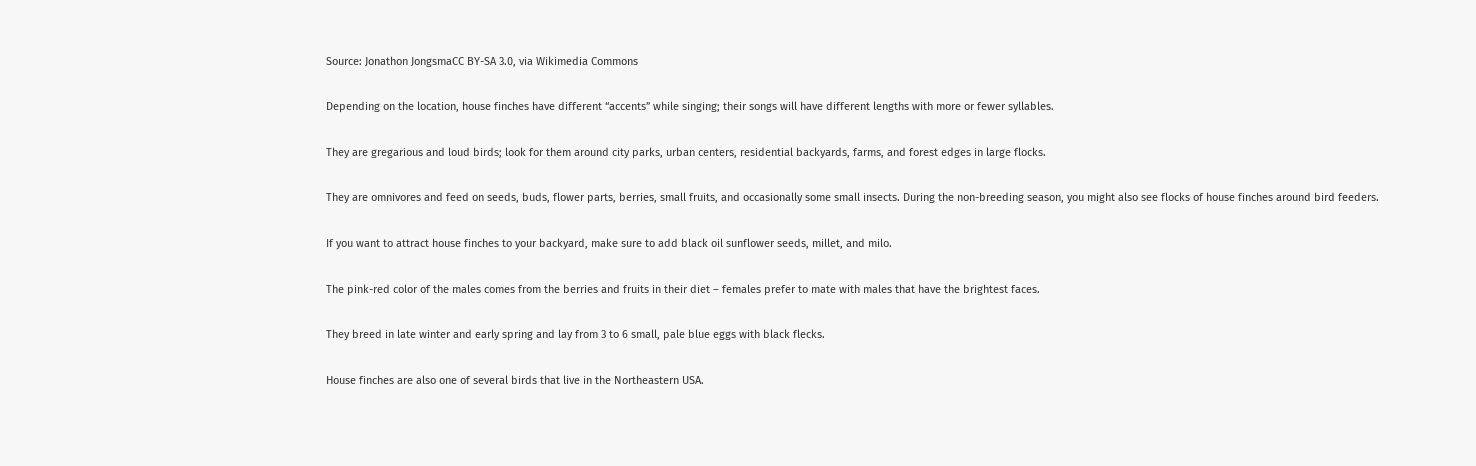Source: Jonathon JongsmaCC BY-SA 3.0, via Wikimedia Commons

Depending on the location, house finches have different “accents” while singing; their songs will have different lengths with more or fewer syllables.

They are gregarious and loud birds; look for them around city parks, urban centers, residential backyards, farms, and forest edges in large flocks.

They are omnivores and feed on seeds, buds, flower parts, berries, small fruits, and occasionally some small insects. During the non-breeding season, you might also see flocks of house finches around bird feeders.

If you want to attract house finches to your backyard, make sure to add black oil sunflower seeds, millet, and milo.

The pink-red color of the males comes from the berries and fruits in their diet – females prefer to mate with males that have the brightest faces.

They breed in late winter and early spring and lay from 3 to 6 small, pale blue eggs with black flecks.

House finches are also one of several birds that live in the Northeastern USA.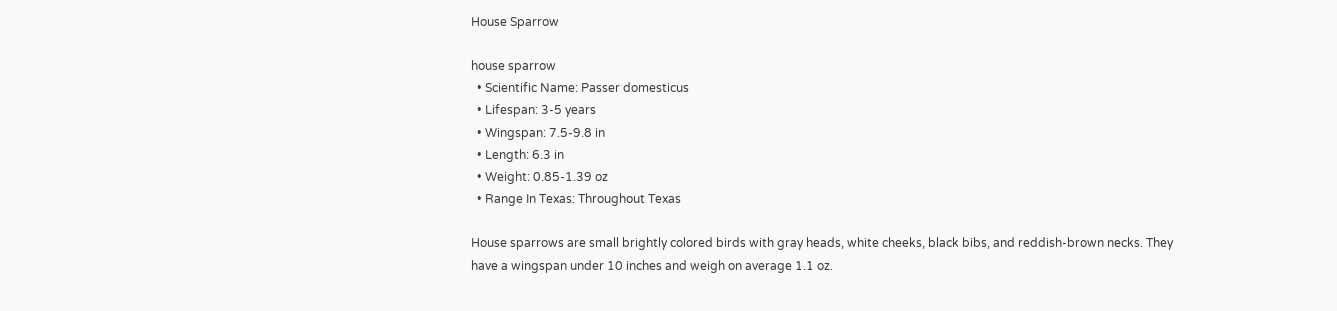House Sparrow

house sparrow
  • Scientific Name: Passer domesticus
  • Lifespan: 3-5 years
  • Wingspan: 7.5-9.8 in
  • Length: 6.3 in
  • Weight: 0.85-1.39 oz
  • Range In Texas: Throughout Texas

House sparrows are small brightly colored birds with gray heads, white cheeks, black bibs, and reddish-brown necks. They have a wingspan under 10 inches and weigh on average 1.1 oz.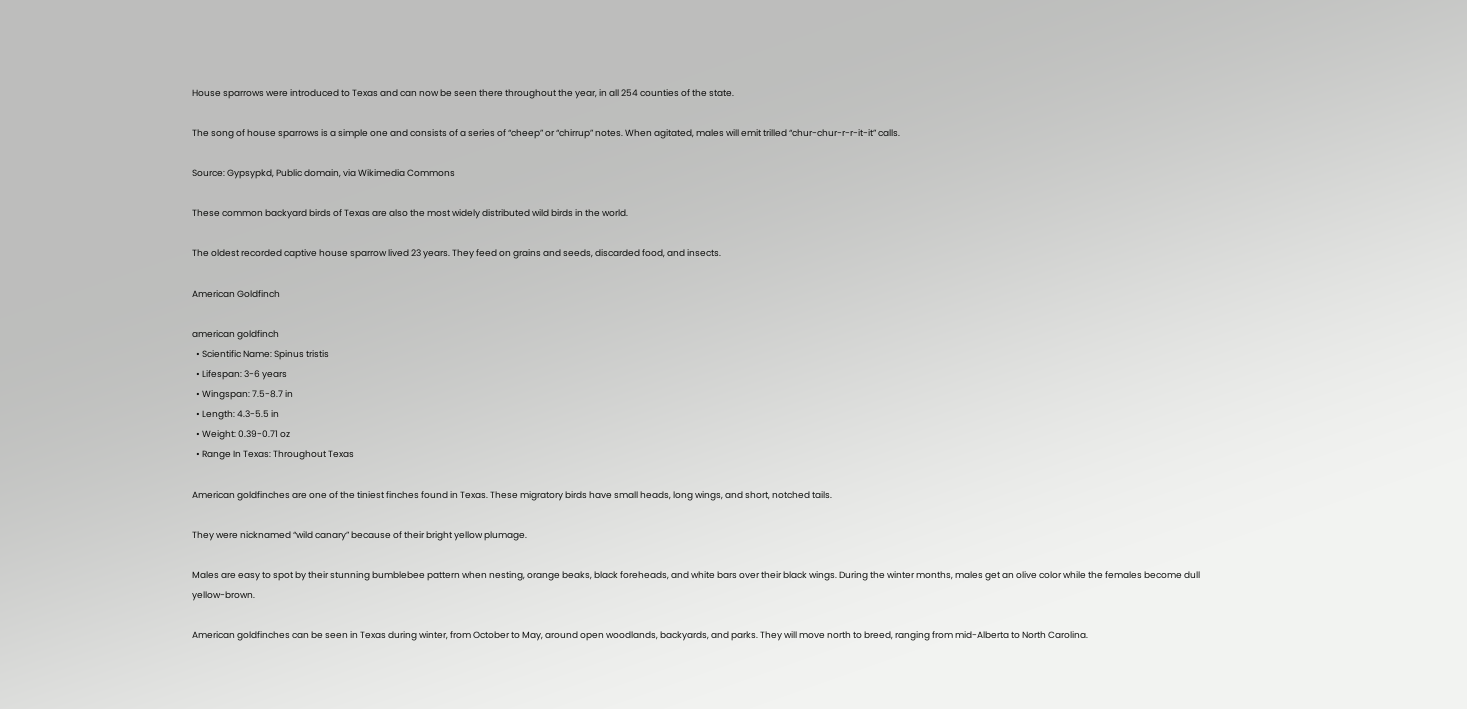House sparrows were introduced to Texas and can now be seen there throughout the year, in all 254 counties of the state.

The song of house sparrows is a simple one and consists of a series of “cheep” or “chirrup” notes. When agitated, males will emit trilled “chur-chur-r-r-it-it” calls.

Source: Gypsypkd, Public domain, via Wikimedia Commons

These common backyard birds of Texas are also the most widely distributed wild birds in the world.

The oldest recorded captive house sparrow lived 23 years. They feed on grains and seeds, discarded food, and insects.

American Goldfinch

american goldfinch
  • Scientific Name: Spinus tristis
  • Lifespan: 3-6 years
  • Wingspan: 7.5-8.7 in
  • Length: 4.3-5.5 in
  • Weight: 0.39-0.71 oz
  • Range In Texas: Throughout Texas

American goldfinches are one of the tiniest finches found in Texas. These migratory birds have small heads, long wings, and short, notched tails.

They were nicknamed “wild canary” because of their bright yellow plumage.

Males are easy to spot by their stunning bumblebee pattern when nesting, orange beaks, black foreheads, and white bars over their black wings. During the winter months, males get an olive color while the females become dull yellow-brown.

American goldfinches can be seen in Texas during winter, from October to May, around open woodlands, backyards, and parks. They will move north to breed, ranging from mid-Alberta to North Carolina.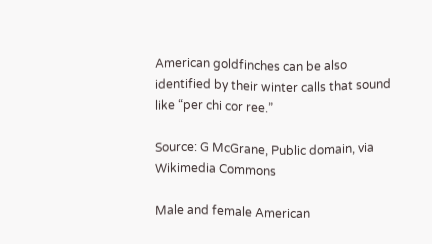American goldfinches can be also identified by their winter calls that sound like “per chi cor ree.”

Source: G McGrane, Public domain, via Wikimedia Commons

Male and female American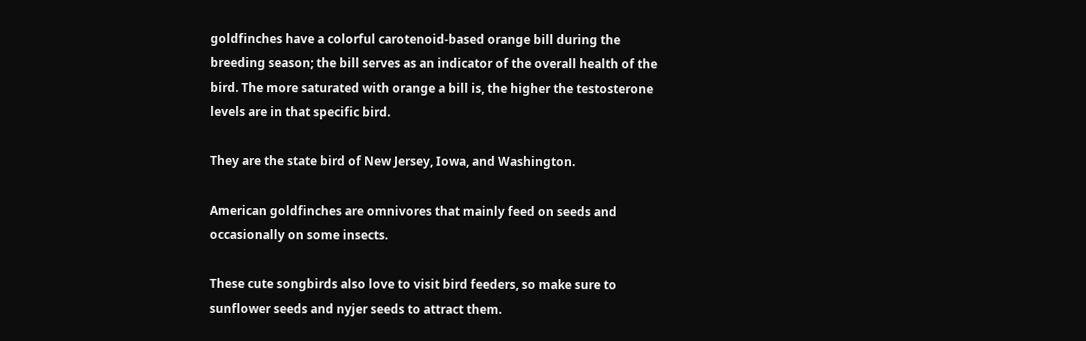goldfinches have a colorful carotenoid-based orange bill during the breeding season; the bill serves as an indicator of the overall health of the bird. The more saturated with orange a bill is, the higher the testosterone levels are in that specific bird.

They are the state bird of New Jersey, Iowa, and Washington.

American goldfinches are omnivores that mainly feed on seeds and occasionally on some insects.

These cute songbirds also love to visit bird feeders, so make sure to sunflower seeds and nyjer seeds to attract them.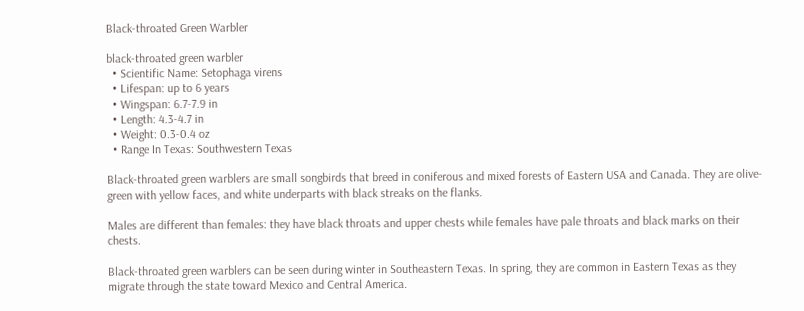Black-throated Green Warbler

black-throated green warbler
  • Scientific Name: Setophaga virens
  • Lifespan: up to 6 years
  • Wingspan: 6.7-7.9 in
  • Length: 4.3-4.7 in
  • Weight: 0.3-0.4 oz
  • Range In Texas: Southwestern Texas

Black-throated green warblers are small songbirds that breed in coniferous and mixed forests of Eastern USA and Canada. They are olive-green with yellow faces, and white underparts with black streaks on the flanks.

Males are different than females: they have black throats and upper chests while females have pale throats and black marks on their chests.

Black-throated green warblers can be seen during winter in Southeastern Texas. In spring, they are common in Eastern Texas as they migrate through the state toward Mexico and Central America.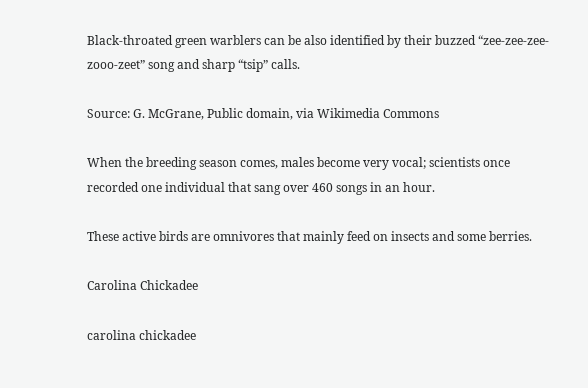Black-throated green warblers can be also identified by their buzzed “zee-zee-zee-zooo-zeet” song and sharp “tsip” calls.

Source: G. McGrane, Public domain, via Wikimedia Commons

When the breeding season comes, males become very vocal; scientists once recorded one individual that sang over 460 songs in an hour.

These active birds are omnivores that mainly feed on insects and some berries.

Carolina Chickadee

carolina chickadee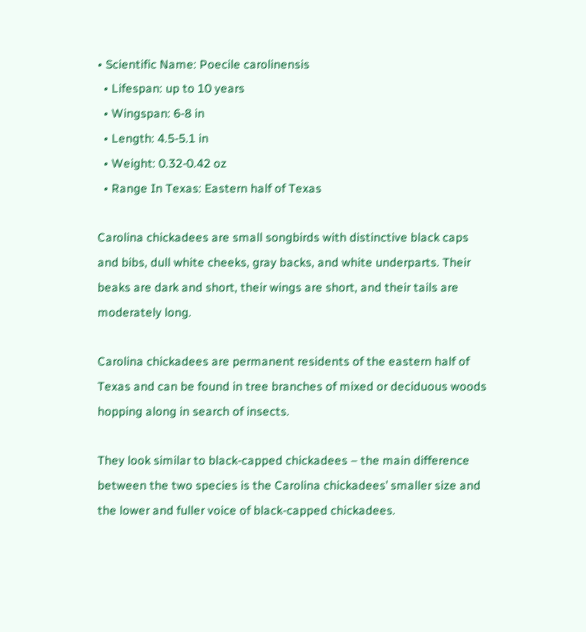• Scientific Name: Poecile carolinensis
  • Lifespan: up to 10 years
  • Wingspan: 6-8 in
  • Length: 4.5-5.1 in
  • Weight: 0.32-0.42 oz
  • Range In Texas: Eastern half of Texas

Carolina chickadees are small songbirds with distinctive black caps and bibs, dull white cheeks, gray backs, and white underparts. Their beaks are dark and short, their wings are short, and their tails are moderately long.

Carolina chickadees are permanent residents of the eastern half of Texas and can be found in tree branches of mixed or deciduous woods hopping along in search of insects.

They look similar to black-capped chickadees – the main difference between the two species is the Carolina chickadees’ smaller size and the lower and fuller voice of black-capped chickadees.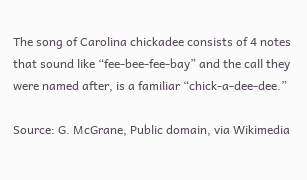The song of Carolina chickadee consists of 4 notes that sound like “fee-bee-fee-bay” and the call they were named after, is a familiar “chick-a-dee-dee.”

Source: G. McGrane, Public domain, via Wikimedia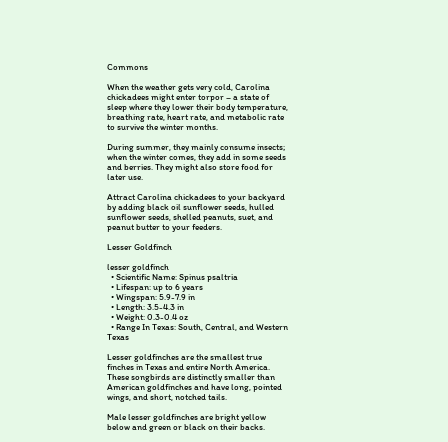Commons

When the weather gets very cold, Carolina chickadees might enter torpor – a state of sleep where they lower their body temperature, breathing rate, heart rate, and metabolic rate to survive the winter months.

During summer, they mainly consume insects; when the winter comes, they add in some seeds and berries. They might also store food for later use.

Attract Carolina chickadees to your backyard by adding black oil sunflower seeds, hulled sunflower seeds, shelled peanuts, suet, and peanut butter to your feeders.

Lesser Goldfinch

lesser goldfinch
  • Scientific Name: Spinus psaltria
  • Lifespan: up to 6 years
  • Wingspan: 5.9-7.9 in
  • Length: 3.5-4.3 in
  • Weight: 0.3-0.4 oz
  • Range In Texas: South, Central, and Western Texas

Lesser goldfinches are the smallest true finches in Texas and entire North America. These songbirds are distinctly smaller than American goldfinches and have long, pointed wings, and short, notched tails.

Male lesser goldfinches are bright yellow below and green or black on their backs.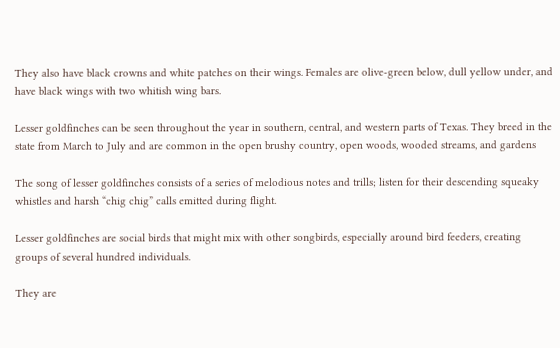They also have black crowns and white patches on their wings. Females are olive-green below, dull yellow under, and have black wings with two whitish wing bars.

Lesser goldfinches can be seen throughout the year in southern, central, and western parts of Texas. They breed in the state from March to July and are common in the open brushy country, open woods, wooded streams, and gardens

The song of lesser goldfinches consists of a series of melodious notes and trills; listen for their descending squeaky whistles and harsh “chig chig” calls emitted during flight.

Lesser goldfinches are social birds that might mix with other songbirds, especially around bird feeders, creating groups of several hundred individuals.

They are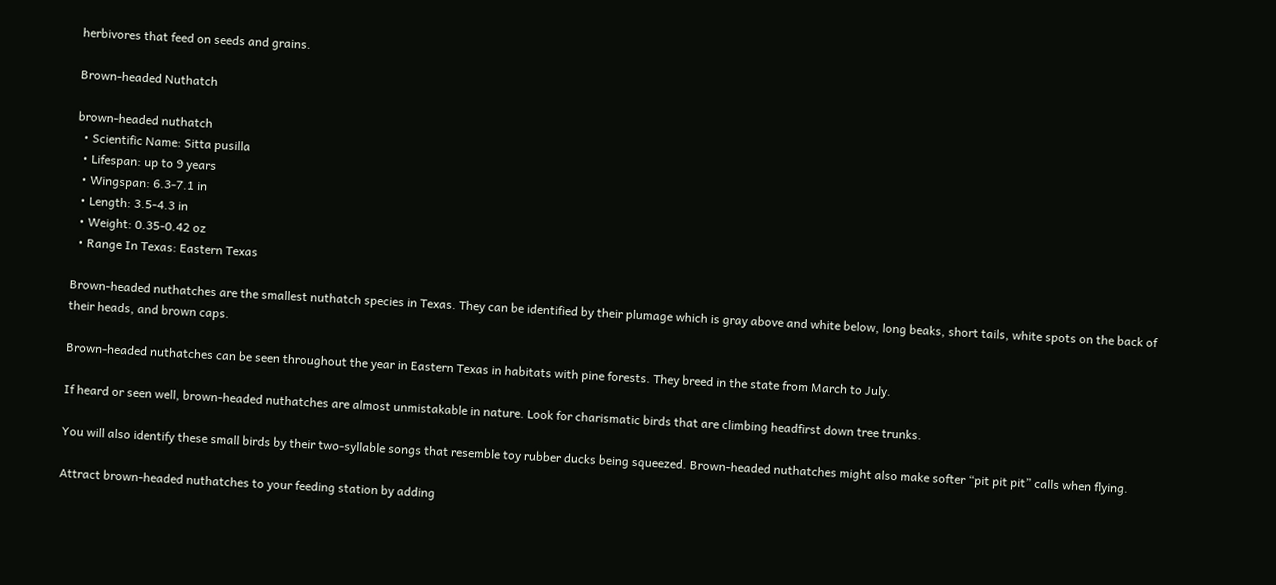herbivores that feed on seeds and grains.

Brown-headed Nuthatch

brown-headed nuthatch
  • Scientific Name: Sitta pusilla
  • Lifespan: up to 9 years
  • Wingspan: 6.3-7.1 in
  • Length: 3.5-4.3 in
  • Weight: 0.35-0.42 oz
  • Range In Texas: Eastern Texas

Brown-headed nuthatches are the smallest nuthatch species in Texas. They can be identified by their plumage which is gray above and white below, long beaks, short tails, white spots on the back of their heads, and brown caps.

Brown-headed nuthatches can be seen throughout the year in Eastern Texas in habitats with pine forests. They breed in the state from March to July.

If heard or seen well, brown-headed nuthatches are almost unmistakable in nature. Look for charismatic birds that are climbing headfirst down tree trunks.

You will also identify these small birds by their two-syllable songs that resemble toy rubber ducks being squeezed. Brown-headed nuthatches might also make softer “pit pit pit” calls when flying.

Attract brown-headed nuthatches to your feeding station by adding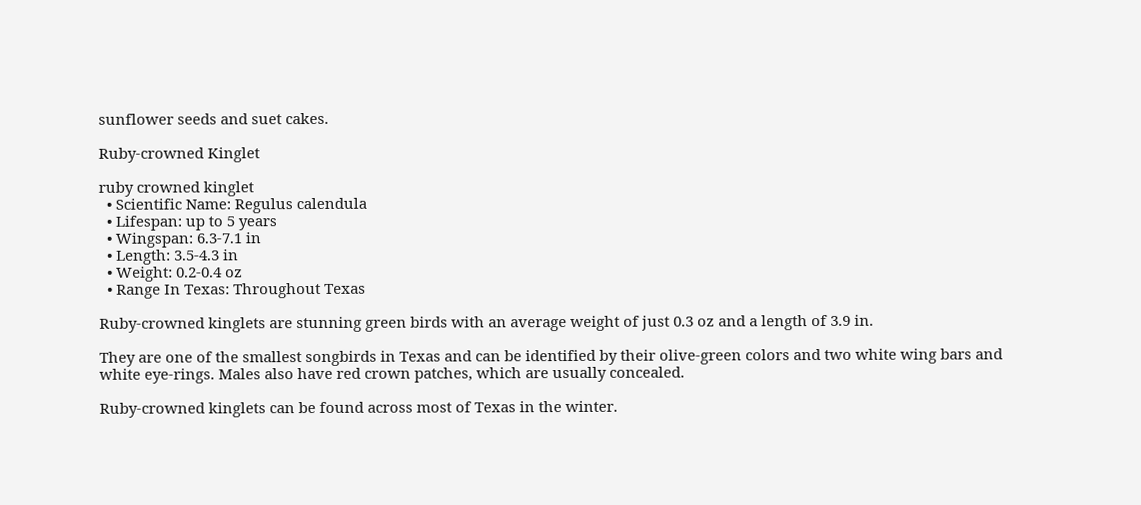sunflower seeds and suet cakes.

Ruby-crowned Kinglet

ruby crowned kinglet
  • Scientific Name: Regulus calendula
  • Lifespan: up to 5 years
  • Wingspan: 6.3-7.1 in
  • Length: 3.5-4.3 in
  • Weight: 0.2-0.4 oz
  • Range In Texas: Throughout Texas

Ruby-crowned kinglets are stunning green birds with an average weight of just 0.3 oz and a length of 3.9 in.

They are one of the smallest songbirds in Texas and can be identified by their olive-green colors and two white wing bars and white eye-rings. Males also have red crown patches, which are usually concealed.

Ruby-crowned kinglets can be found across most of Texas in the winter.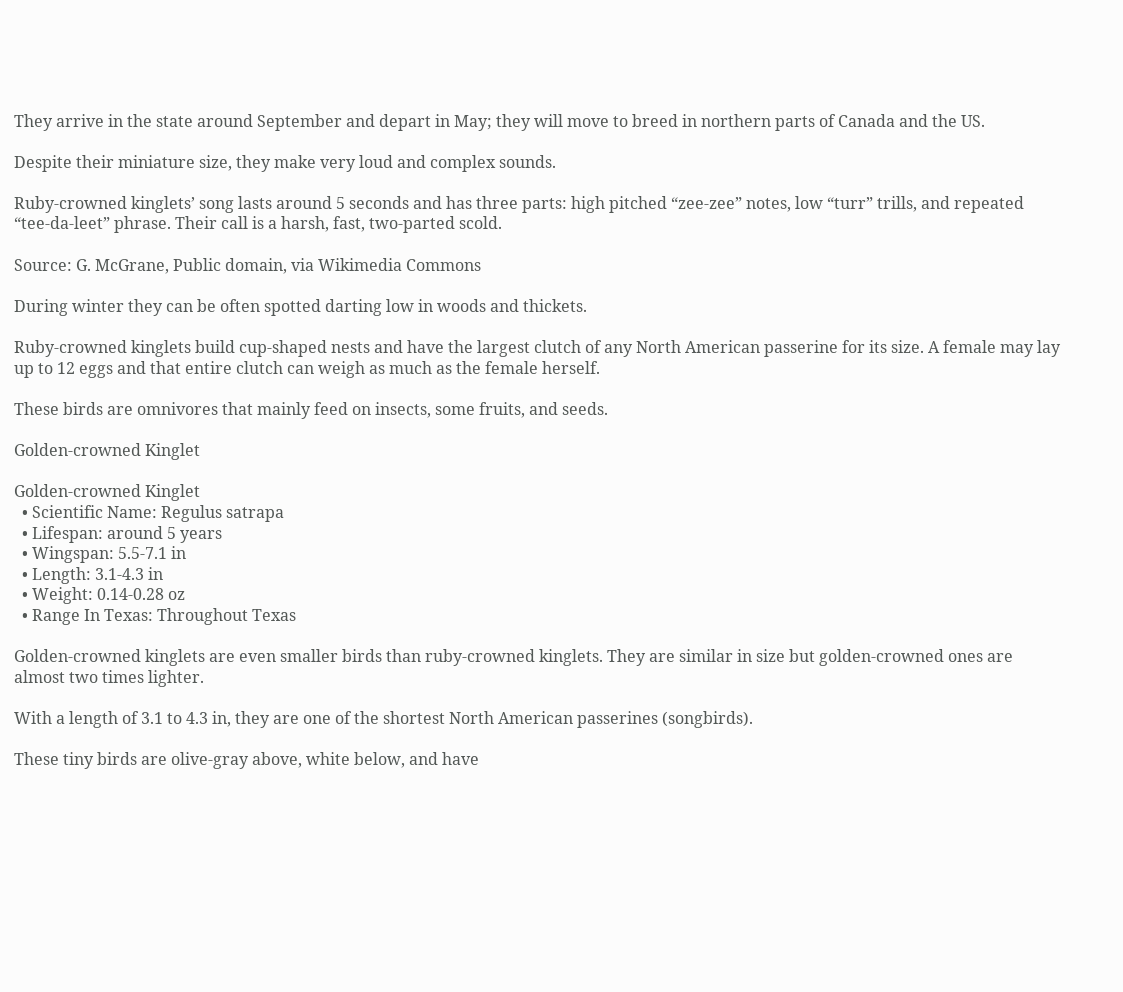They arrive in the state around September and depart in May; they will move to breed in northern parts of Canada and the US.

Despite their miniature size, they make very loud and complex sounds.

Ruby-crowned kinglets’ song lasts around 5 seconds and has three parts: high pitched “zee-zee” notes, low “turr” trills, and repeated “tee-da-leet” phrase. Their call is a harsh, fast, two-parted scold.

Source: G. McGrane, Public domain, via Wikimedia Commons

During winter they can be often spotted darting low in woods and thickets.

Ruby-crowned kinglets build cup-shaped nests and have the largest clutch of any North American passerine for its size. A female may lay up to 12 eggs and that entire clutch can weigh as much as the female herself.

These birds are omnivores that mainly feed on insects, some fruits, and seeds.

Golden-crowned Kinglet

Golden-crowned Kinglet
  • Scientific Name: Regulus satrapa
  • Lifespan: around 5 years
  • Wingspan: 5.5-7.1 in
  • Length: 3.1-4.3 in
  • Weight: 0.14-0.28 oz
  • Range In Texas: Throughout Texas

Golden-crowned kinglets are even smaller birds than ruby-crowned kinglets. They are similar in size but golden-crowned ones are almost two times lighter.

With a length of 3.1 to 4.3 in, they are one of the shortest North American passerines (songbirds).

These tiny birds are olive-gray above, white below, and have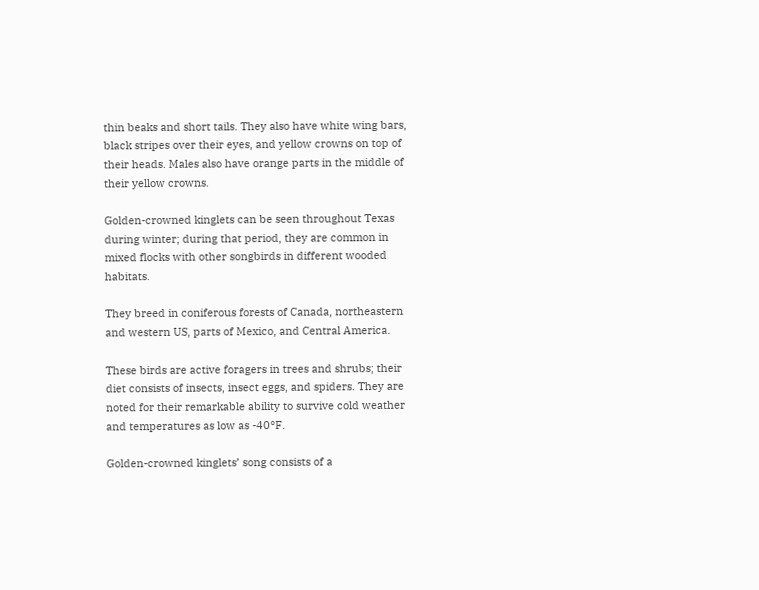thin beaks and short tails. They also have white wing bars, black stripes over their eyes, and yellow crowns on top of their heads. Males also have orange parts in the middle of their yellow crowns.

Golden-crowned kinglets can be seen throughout Texas during winter; during that period, they are common in mixed flocks with other songbirds in different wooded habitats.

They breed in coniferous forests of Canada, northeastern and western US, parts of Mexico, and Central America.

These birds are active foragers in trees and shrubs; their diet consists of insects, insect eggs, and spiders. They are noted for their remarkable ability to survive cold weather and temperatures as low as -40°F.

Golden-crowned kinglets’ song consists of a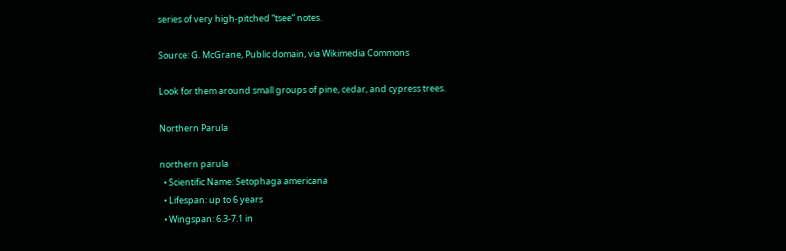series of very high-pitched “tsee” notes.

Source: G. McGrane, Public domain, via Wikimedia Commons

Look for them around small groups of pine, cedar, and cypress trees.

Northern Parula

northern parula
  • Scientific Name: Setophaga americana
  • Lifespan: up to 6 years
  • Wingspan: 6.3-7.1 in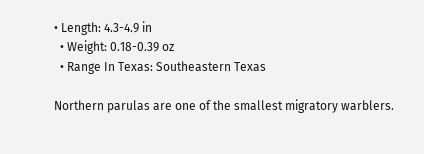• Length: 4.3-4.9 in
  • Weight: 0.18-0.39 oz
  • Range In Texas: Southeastern Texas

Northern parulas are one of the smallest migratory warblers.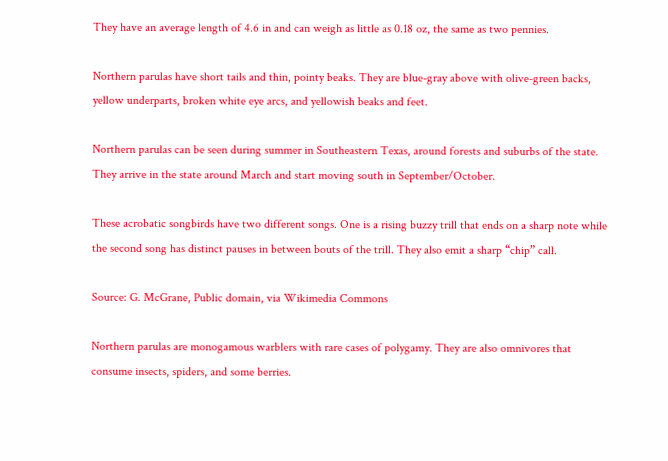They have an average length of 4.6 in and can weigh as little as 0.18 oz, the same as two pennies.

Northern parulas have short tails and thin, pointy beaks. They are blue-gray above with olive-green backs, yellow underparts, broken white eye arcs, and yellowish beaks and feet.

Northern parulas can be seen during summer in Southeastern Texas, around forests and suburbs of the state. They arrive in the state around March and start moving south in September/October.

These acrobatic songbirds have two different songs. One is a rising buzzy trill that ends on a sharp note while the second song has distinct pauses in between bouts of the trill. They also emit a sharp “chip” call.

Source: G. McGrane, Public domain, via Wikimedia Commons

Northern parulas are monogamous warblers with rare cases of polygamy. They are also omnivores that consume insects, spiders, and some berries.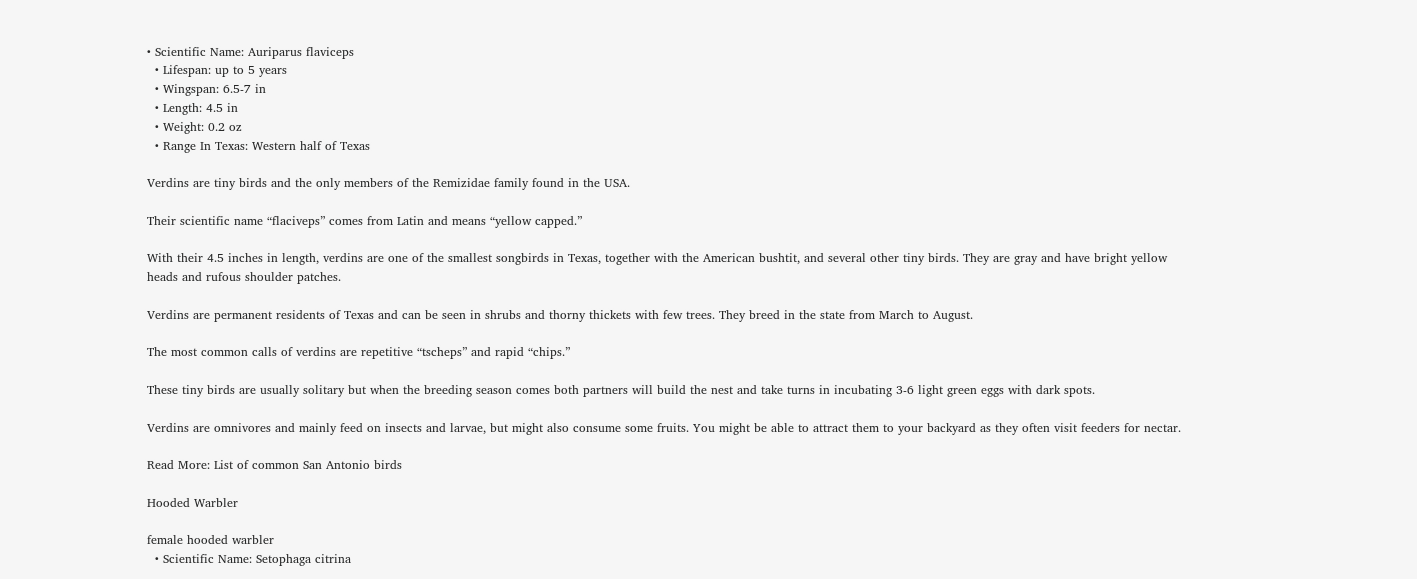• Scientific Name: Auriparus flaviceps
  • Lifespan: up to 5 years
  • Wingspan: 6.5-7 in
  • Length: 4.5 in
  • Weight: 0.2 oz
  • Range In Texas: Western half of Texas

Verdins are tiny birds and the only members of the Remizidae family found in the USA.

Their scientific name “flaciveps” comes from Latin and means “yellow capped.”

With their 4.5 inches in length, verdins are one of the smallest songbirds in Texas, together with the American bushtit, and several other tiny birds. They are gray and have bright yellow heads and rufous shoulder patches.

Verdins are permanent residents of Texas and can be seen in shrubs and thorny thickets with few trees. They breed in the state from March to August.

The most common calls of verdins are repetitive “tscheps” and rapid “chips.”

These tiny birds are usually solitary but when the breeding season comes both partners will build the nest and take turns in incubating 3-6 light green eggs with dark spots.

Verdins are omnivores and mainly feed on insects and larvae, but might also consume some fruits. You might be able to attract them to your backyard as they often visit feeders for nectar.

Read More: List of common San Antonio birds

Hooded Warbler

female hooded warbler
  • Scientific Name: Setophaga citrina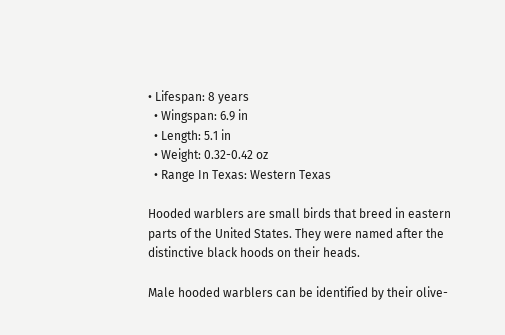• Lifespan: 8 years
  • Wingspan: 6.9 in
  • Length: 5.1 in
  • Weight: 0.32-0.42 oz
  • Range In Texas: Western Texas

Hooded warblers are small birds that breed in eastern parts of the United States. They were named after the distinctive black hoods on their heads.

Male hooded warblers can be identified by their olive-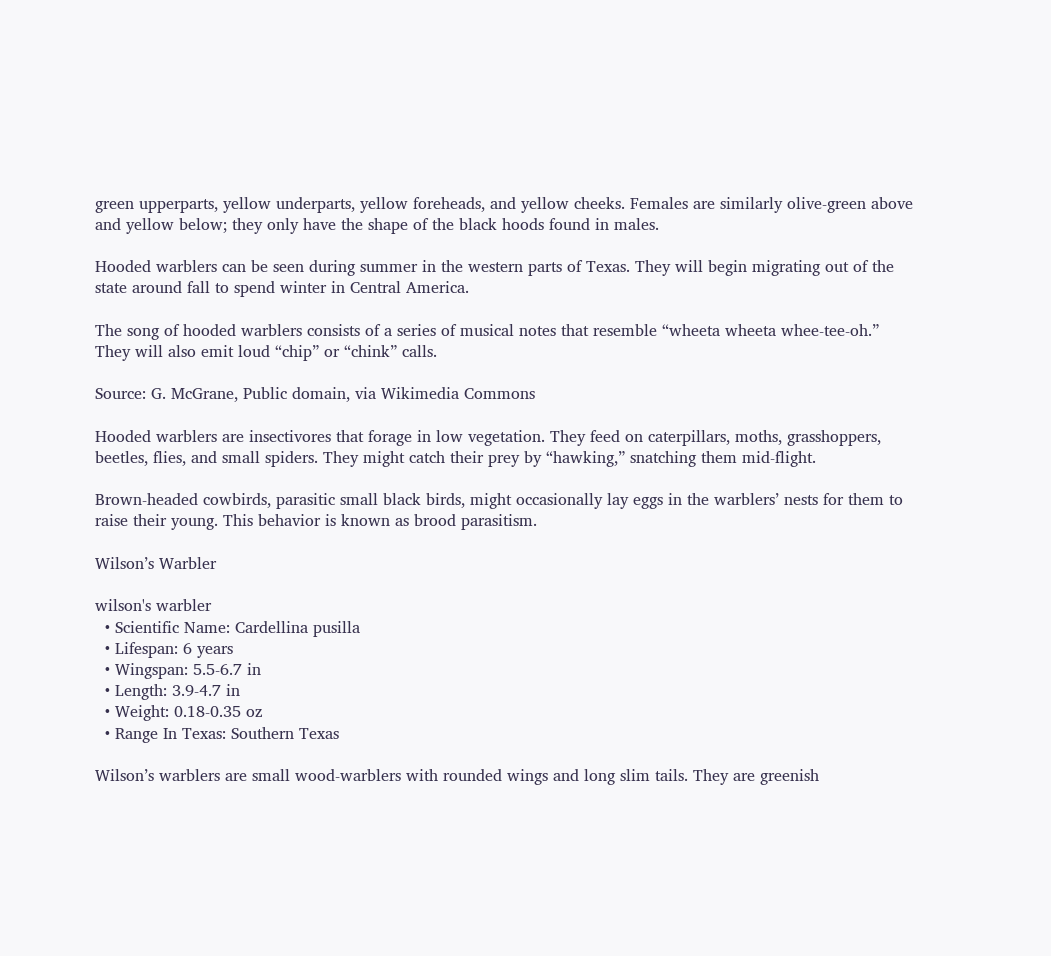green upperparts, yellow underparts, yellow foreheads, and yellow cheeks. Females are similarly olive-green above and yellow below; they only have the shape of the black hoods found in males.

Hooded warblers can be seen during summer in the western parts of Texas. They will begin migrating out of the state around fall to spend winter in Central America.

The song of hooded warblers consists of a series of musical notes that resemble “wheeta wheeta whee-tee-oh.” They will also emit loud “chip” or “chink” calls.

Source: G. McGrane, Public domain, via Wikimedia Commons

Hooded warblers are insectivores that forage in low vegetation. They feed on caterpillars, moths, grasshoppers, beetles, flies, and small spiders. They might catch their prey by “hawking,” snatching them mid-flight.

Brown-headed cowbirds, parasitic small black birds, might occasionally lay eggs in the warblers’ nests for them to raise their young. This behavior is known as brood parasitism.

Wilson’s Warbler

wilson's warbler
  • Scientific Name: Cardellina pusilla
  • Lifespan: 6 years
  • Wingspan: 5.5-6.7 in
  • Length: 3.9-4.7 in
  • Weight: 0.18-0.35 oz
  • Range In Texas: Southern Texas

Wilson’s warblers are small wood-warblers with rounded wings and long slim tails. They are greenish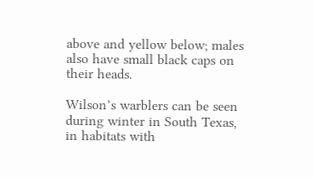above and yellow below; males also have small black caps on their heads.

Wilson’s warblers can be seen during winter in South Texas, in habitats with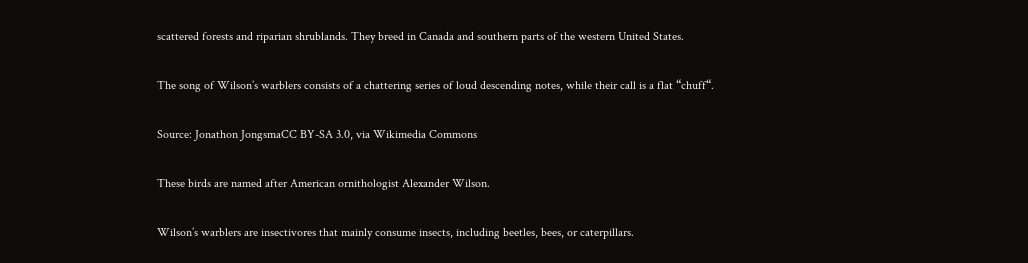scattered forests and riparian shrublands. They breed in Canada and southern parts of the western United States.

The song of Wilson’s warblers consists of a chattering series of loud descending notes, while their call is a flat “chuff“.

Source: Jonathon JongsmaCC BY-SA 3.0, via Wikimedia Commons

These birds are named after American ornithologist Alexander Wilson.

Wilson’s warblers are insectivores that mainly consume insects, including beetles, bees, or caterpillars.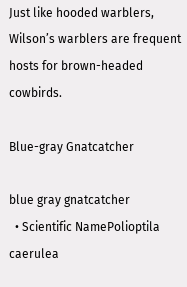Just like hooded warblers, Wilson’s warblers are frequent hosts for brown-headed cowbirds.

Blue-gray Gnatcatcher

blue gray gnatcatcher
  • Scientific NamePolioptila caerulea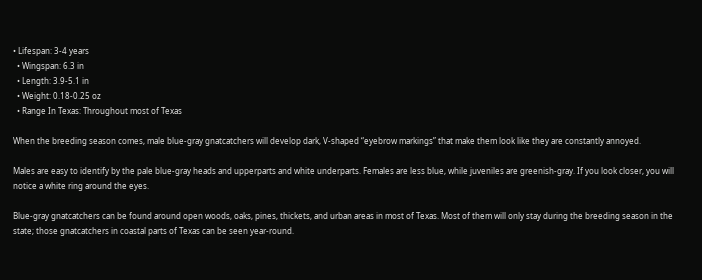• Lifespan: 3-4 years
  • Wingspan: 6.3 in
  • Length: 3.9-5.1 in
  • Weight: 0.18-0.25 oz
  • Range In Texas: Throughout most of Texas

When the breeding season comes, male blue-gray gnatcatchers will develop dark, V-shaped “eyebrow markings” that make them look like they are constantly annoyed.

Males are easy to identify by the pale blue-gray heads and upperparts and white underparts. Females are less blue, while juveniles are greenish-gray. If you look closer, you will notice a white ring around the eyes.

Blue-gray gnatcatchers can be found around open woods, oaks, pines, thickets, and urban areas in most of Texas. Most of them will only stay during the breeding season in the state; those gnatcatchers in coastal parts of Texas can be seen year-round.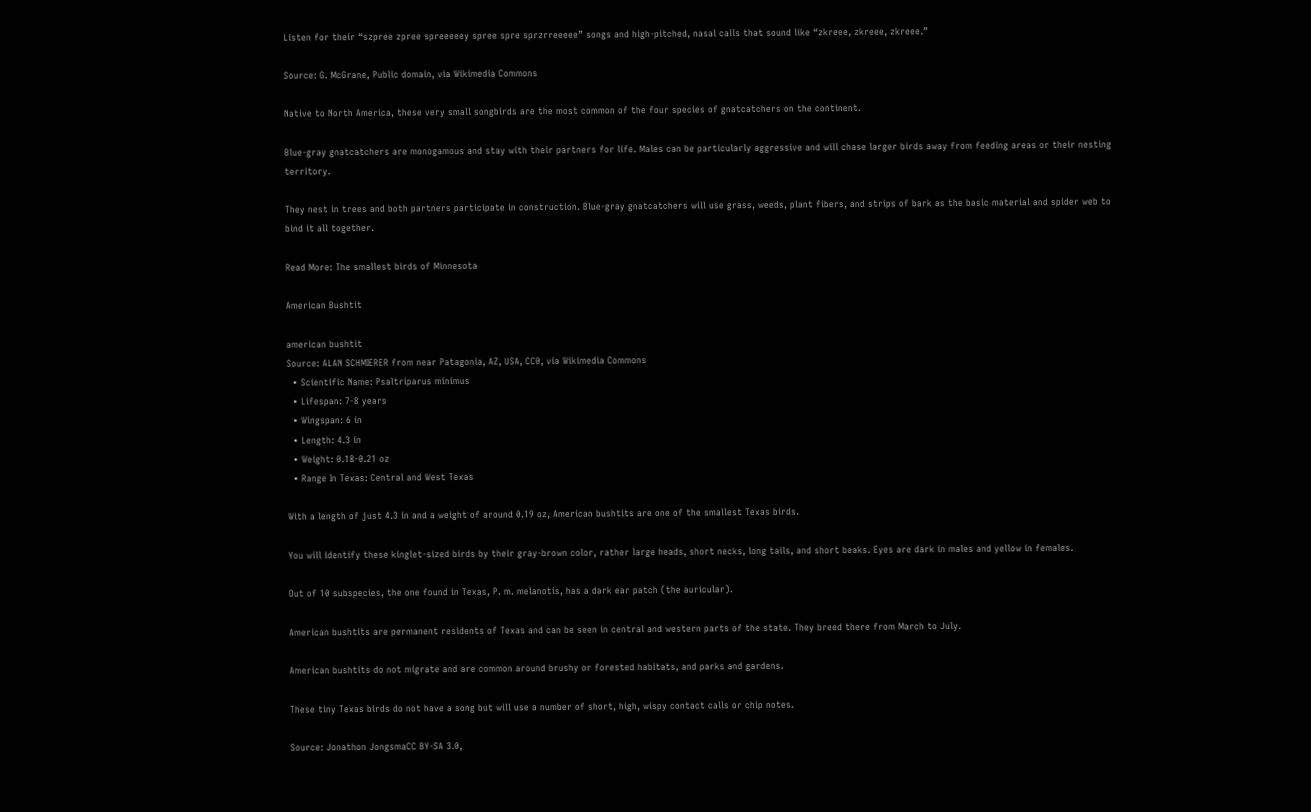Listen for their “szpree zpree spreeeeey spree spre sprzrreeeee” songs and high-pitched, nasal calls that sound like “zkreee, zkreee, zkreee.”

Source: G. McGrane, Public domain, via Wikimedia Commons

Native to North America, these very small songbirds are the most common of the four species of gnatcatchers on the continent.

Blue-gray gnatcatchers are monogamous and stay with their partners for life. Males can be particularly aggressive and will chase larger birds away from feeding areas or their nesting territory.

They nest in trees and both partners participate in construction. Blue-gray gnatcatchers will use grass, weeds, plant fibers, and strips of bark as the basic material and spider web to bind it all together.

Read More: The smallest birds of Minnesota

American Bushtit

american bushtit
Source: ALAN SCHMIERER from near Patagonia, AZ, USA, CC0, via Wikimedia Commons
  • Scientific Name: Psaltriparus minimus
  • Lifespan: 7-8 years
  • Wingspan: 6 in
  • Length: 4.3 in
  • Weight: 0.18-0.21 oz
  • Range In Texas: Central and West Texas

With a length of just 4.3 in and a weight of around 0.19 oz, American bushtits are one of the smallest Texas birds.

You will identify these kinglet-sized birds by their gray-brown color, rather large heads, short necks, long tails, and short beaks. Eyes are dark in males and yellow in females.

Out of 10 subspecies, the one found in Texas, P. m. melanotis, has a dark ear patch (the auricular).

American bushtits are permanent residents of Texas and can be seen in central and western parts of the state. They breed there from March to July.

American bushtits do not migrate and are common around brushy or forested habitats, and parks and gardens.

These tiny Texas birds do not have a song but will use a number of short, high, wispy contact calls or chip notes.

Source: Jonathon JongsmaCC BY-SA 3.0,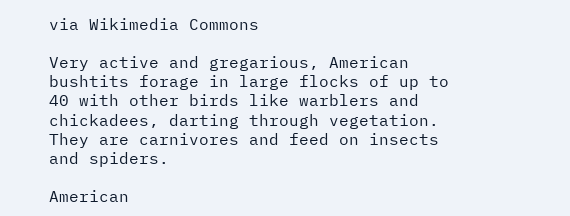via Wikimedia Commons

Very active and gregarious, American bushtits forage in large flocks of up to 40 with other birds like warblers and chickadees, darting through vegetation. They are carnivores and feed on insects and spiders.

American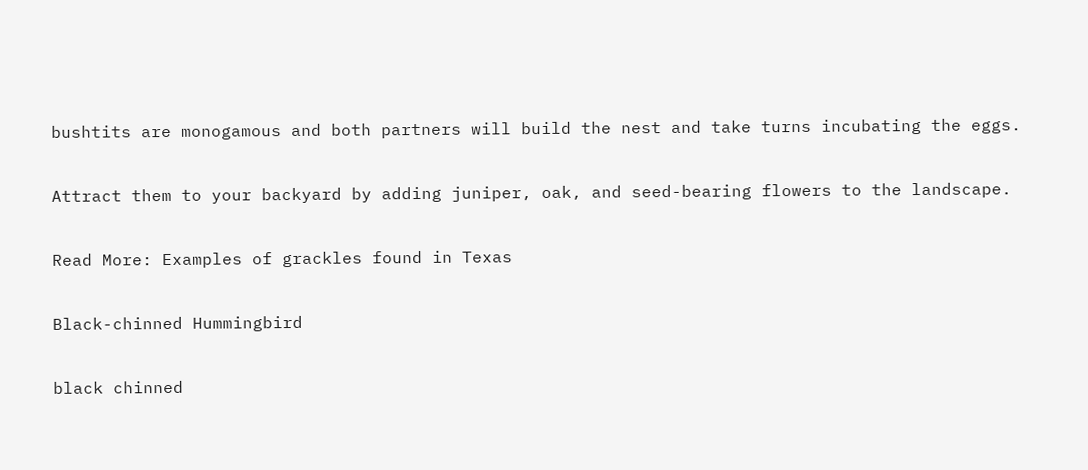bushtits are monogamous and both partners will build the nest and take turns incubating the eggs.

Attract them to your backyard by adding juniper, oak, and seed-bearing flowers to the landscape.

Read More: Examples of grackles found in Texas

Black-chinned Hummingbird

black chinned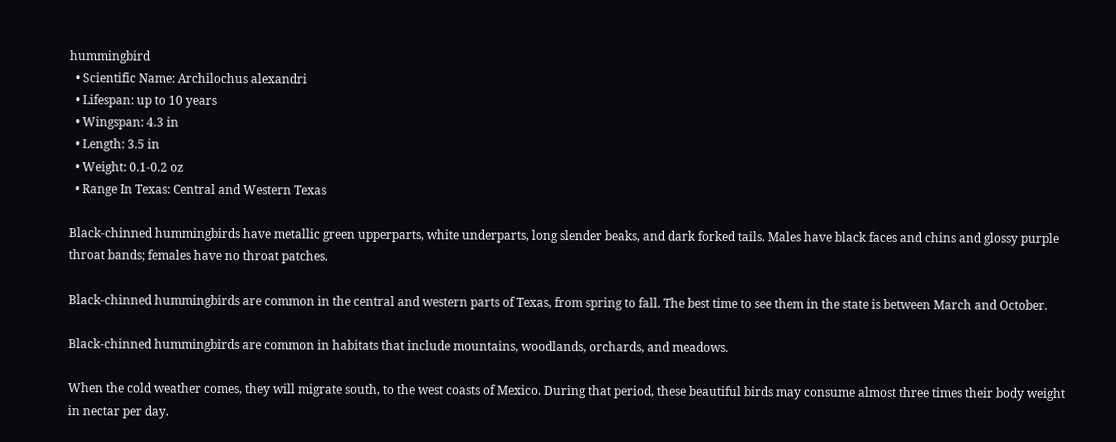hummingbird
  • Scientific Name: Archilochus alexandri
  • Lifespan: up to 10 years
  • Wingspan: 4.3 in
  • Length: 3.5 in
  • Weight: 0.1-0.2 oz
  • Range In Texas: Central and Western Texas

Black-chinned hummingbirds have metallic green upperparts, white underparts, long slender beaks, and dark forked tails. Males have black faces and chins and glossy purple throat bands; females have no throat patches.

Black-chinned hummingbirds are common in the central and western parts of Texas, from spring to fall. The best time to see them in the state is between March and October.

Black-chinned hummingbirds are common in habitats that include mountains, woodlands, orchards, and meadows.

When the cold weather comes, they will migrate south, to the west coasts of Mexico. During that period, these beautiful birds may consume almost three times their body weight in nectar per day.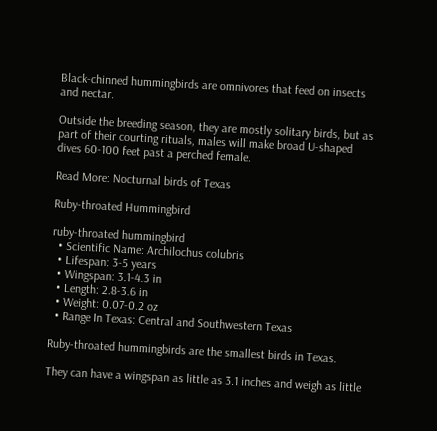Black-chinned hummingbirds are omnivores that feed on insects and nectar.

Outside the breeding season, they are mostly solitary birds, but as part of their courting rituals, males will make broad U-shaped dives 60-100 feet past a perched female.

Read More: Nocturnal birds of Texas

Ruby-throated Hummingbird

ruby-throated hummingbird
  • Scientific Name: Archilochus colubris
  • Lifespan: 3-5 years
  • Wingspan: 3.1-4.3 in
  • Length: 2.8-3.6 in
  • Weight: 0.07-0.2 oz
  • Range In Texas: Central and Southwestern Texas

Ruby-throated hummingbirds are the smallest birds in Texas.

They can have a wingspan as little as 3.1 inches and weigh as little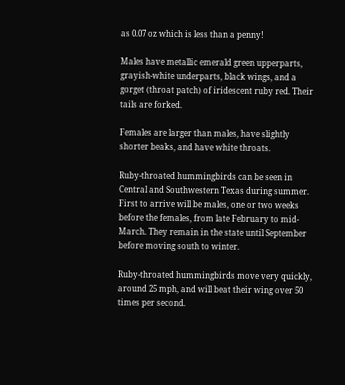as 0.07 oz which is less than a penny!

Males have metallic emerald green upperparts, grayish-white underparts, black wings, and a gorget (throat patch) of iridescent ruby red. Their tails are forked.

Females are larger than males, have slightly shorter beaks, and have white throats.

Ruby-throated hummingbirds can be seen in Central and Southwestern Texas during summer. First to arrive will be males, one or two weeks before the females, from late February to mid-March. They remain in the state until September before moving south to winter.

Ruby-throated hummingbirds move very quickly, around 25 mph, and will beat their wing over 50 times per second.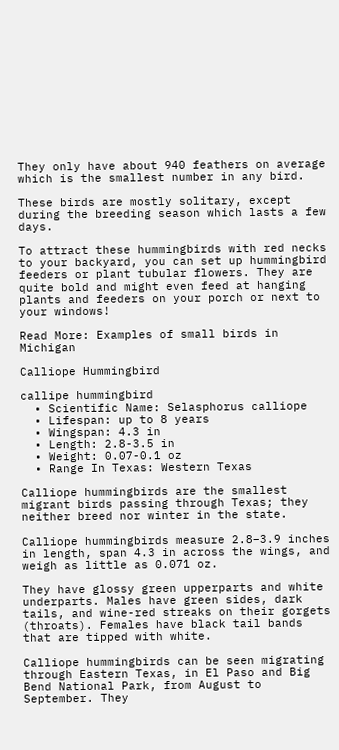They only have about 940 feathers on average which is the smallest number in any bird.

These birds are mostly solitary, except during the breeding season which lasts a few days.

To attract these hummingbirds with red necks to your backyard, you can set up hummingbird feeders or plant tubular flowers. They are quite bold and might even feed at hanging plants and feeders on your porch or next to your windows!

Read More: Examples of small birds in Michigan

Calliope Hummingbird

callipe hummingbird
  • Scientific Name: Selasphorus calliope
  • Lifespan: up to 8 years
  • Wingspan: 4.3 in
  • Length: 2.8-3.5 in
  • Weight: 0.07-0.1 oz
  • Range In Texas: Western Texas

Calliope hummingbirds are the smallest migrant birds passing through Texas; they neither breed nor winter in the state.

Calliope hummingbirds measure 2.8–3.9 inches in length, span 4.3 in across the wings, and weigh as little as 0.071 oz.

They have glossy green upperparts and white underparts. Males have green sides, dark tails, and wine-red streaks on their gorgets (throats). Females have black tail bands that are tipped with white.

Calliope hummingbirds can be seen migrating through Eastern Texas, in El Paso and Big Bend National Park, from August to September. They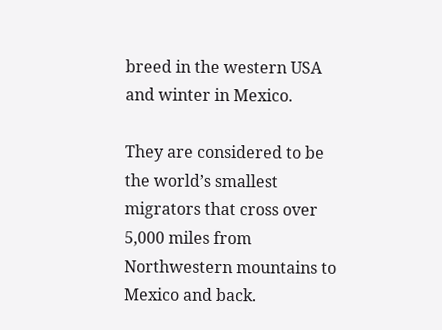breed in the western USA and winter in Mexico.

They are considered to be the world’s smallest migrators that cross over 5,000 miles from Northwestern mountains to Mexico and back.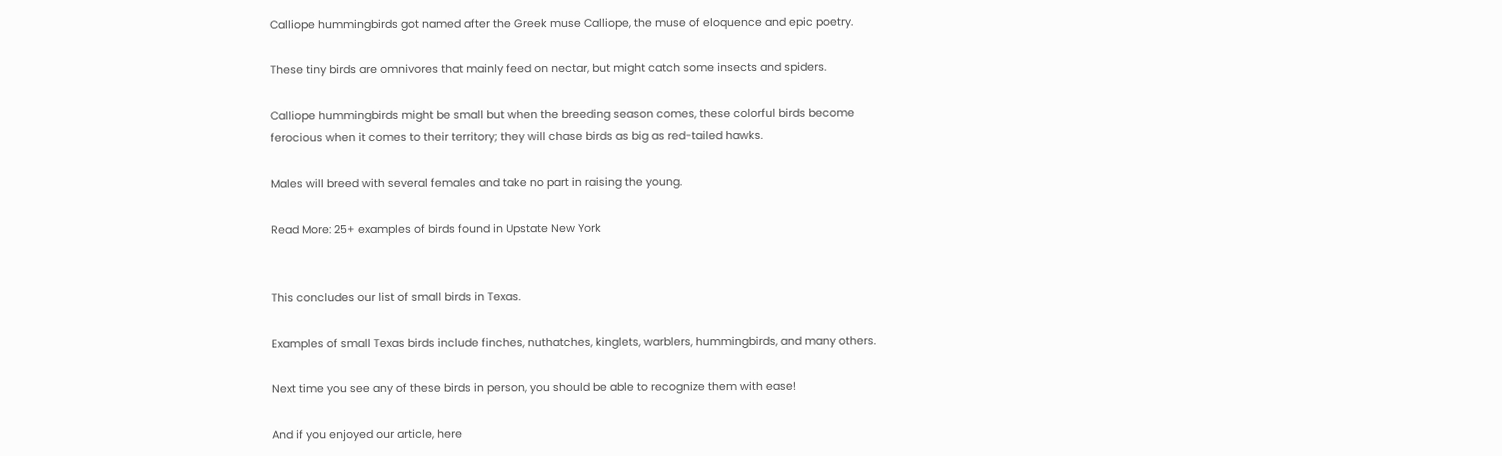Calliope hummingbirds got named after the Greek muse Calliope, the muse of eloquence and epic poetry.

These tiny birds are omnivores that mainly feed on nectar, but might catch some insects and spiders.

Calliope hummingbirds might be small but when the breeding season comes, these colorful birds become ferocious when it comes to their territory; they will chase birds as big as red-tailed hawks.

Males will breed with several females and take no part in raising the young.

Read More: 25+ examples of birds found in Upstate New York


This concludes our list of small birds in Texas.

Examples of small Texas birds include finches, nuthatches, kinglets, warblers, hummingbirds, and many others.

Next time you see any of these birds in person, you should be able to recognize them with ease!

And if you enjoyed our article, here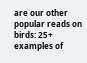are our other popular reads on birds: 25+ examples of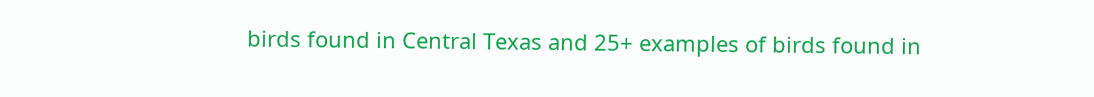birds found in Central Texas and 25+ examples of birds found in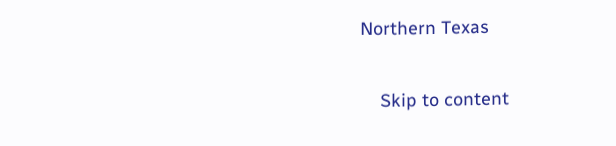Northern Texas

    Skip to content